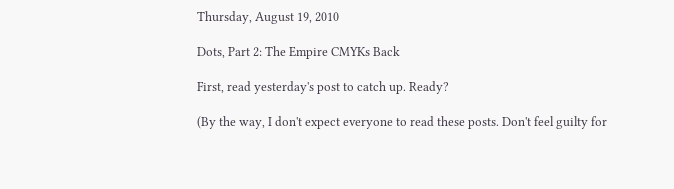Thursday, August 19, 2010

Dots, Part 2: The Empire CMYKs Back

First, read yesterday's post to catch up. Ready?

(By the way, I don't expect everyone to read these posts. Don't feel guilty for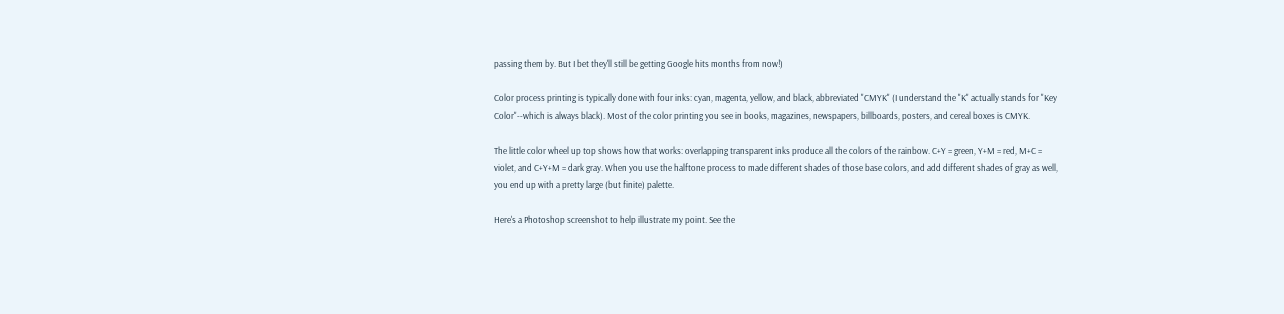passing them by. But I bet they'll still be getting Google hits months from now!)

Color process printing is typically done with four inks: cyan, magenta, yellow, and black, abbreviated "CMYK" (I understand the "K" actually stands for "Key Color"--which is always black). Most of the color printing you see in books, magazines, newspapers, billboards, posters, and cereal boxes is CMYK.

The little color wheel up top shows how that works: overlapping transparent inks produce all the colors of the rainbow. C+Y = green, Y+M = red, M+C = violet, and C+Y+M = dark gray. When you use the halftone process to made different shades of those base colors, and add different shades of gray as well, you end up with a pretty large (but finite) palette.

Here's a Photoshop screenshot to help illustrate my point. See the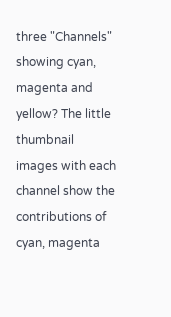three "Channels" showing cyan, magenta and yellow? The little thumbnail images with each channel show the contributions of cyan, magenta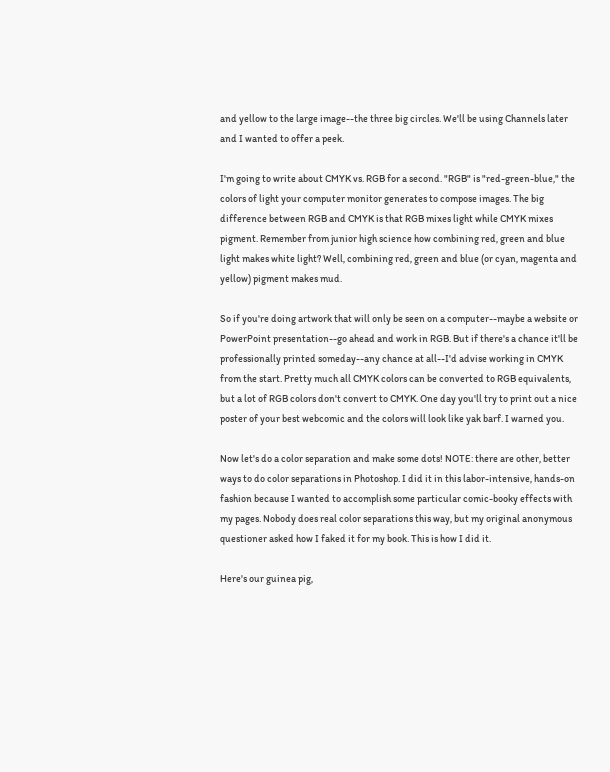and yellow to the large image--the three big circles. We'll be using Channels later and I wanted to offer a peek.

I'm going to write about CMYK vs. RGB for a second. "RGB" is "red-green-blue," the colors of light your computer monitor generates to compose images. The big difference between RGB and CMYK is that RGB mixes light while CMYK mixes pigment. Remember from junior high science how combining red, green and blue light makes white light? Well, combining red, green and blue (or cyan, magenta and yellow) pigment makes mud.

So if you're doing artwork that will only be seen on a computer--maybe a website or PowerPoint presentation--go ahead and work in RGB. But if there's a chance it'll be professionally printed someday--any chance at all--I'd advise working in CMYK from the start. Pretty much all CMYK colors can be converted to RGB equivalents, but a lot of RGB colors don't convert to CMYK. One day you'll try to print out a nice poster of your best webcomic and the colors will look like yak barf. I warned you.

Now let's do a color separation and make some dots! NOTE: there are other, better ways to do color separations in Photoshop. I did it in this labor-intensive, hands-on fashion because I wanted to accomplish some particular comic-booky effects with my pages. Nobody does real color separations this way, but my original anonymous questioner asked how I faked it for my book. This is how I did it.

Here's our guinea pig,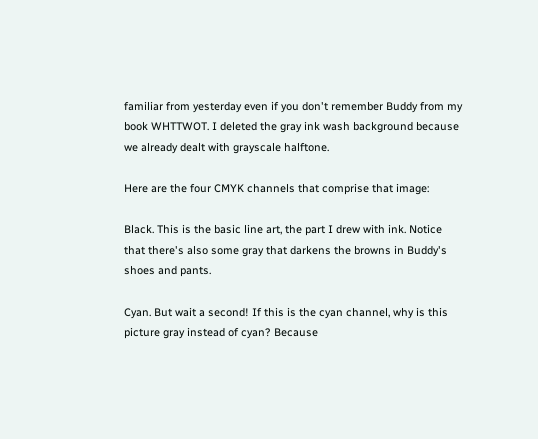familiar from yesterday even if you don't remember Buddy from my book WHTTWOT. I deleted the gray ink wash background because we already dealt with grayscale halftone.

Here are the four CMYK channels that comprise that image:

Black. This is the basic line art, the part I drew with ink. Notice that there's also some gray that darkens the browns in Buddy's shoes and pants.

Cyan. But wait a second! If this is the cyan channel, why is this picture gray instead of cyan? Because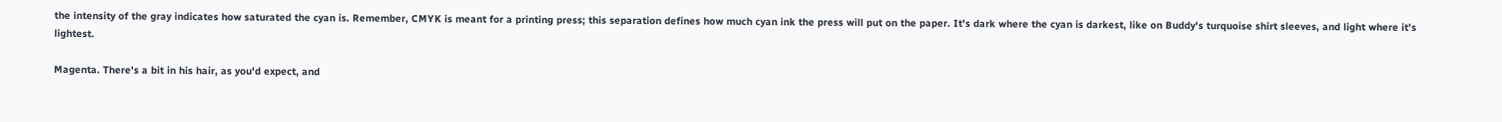the intensity of the gray indicates how saturated the cyan is. Remember, CMYK is meant for a printing press; this separation defines how much cyan ink the press will put on the paper. It's dark where the cyan is darkest, like on Buddy's turquoise shirt sleeves, and light where it's lightest.

Magenta. There's a bit in his hair, as you'd expect, and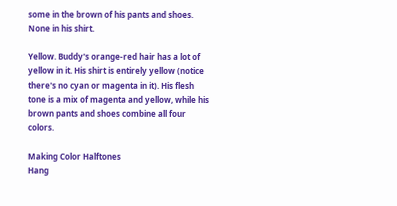some in the brown of his pants and shoes. None in his shirt.

Yellow. Buddy's orange-red hair has a lot of yellow in it. His shirt is entirely yellow (notice there's no cyan or magenta in it). His flesh tone is a mix of magenta and yellow, while his brown pants and shoes combine all four colors.

Making Color Halftones
Hang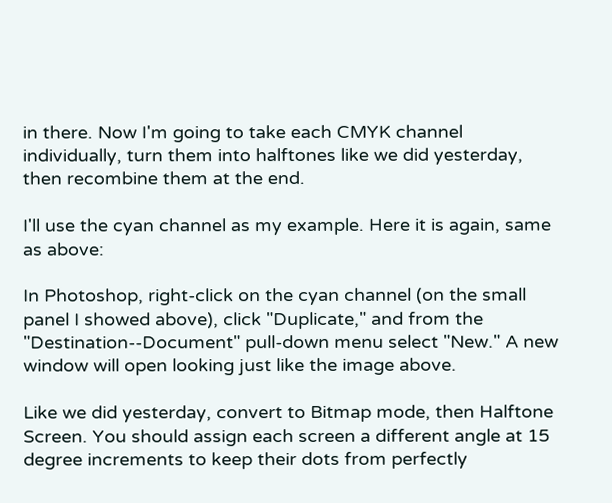in there. Now I'm going to take each CMYK channel individually, turn them into halftones like we did yesterday, then recombine them at the end.

I'll use the cyan channel as my example. Here it is again, same as above:

In Photoshop, right-click on the cyan channel (on the small panel I showed above), click "Duplicate," and from the "Destination--Document" pull-down menu select "New." A new window will open looking just like the image above.

Like we did yesterday, convert to Bitmap mode, then Halftone Screen. You should assign each screen a different angle at 15 degree increments to keep their dots from perfectly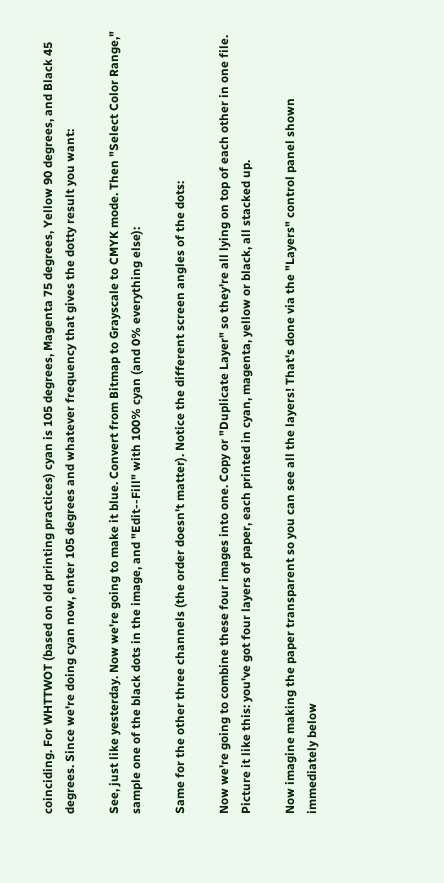coinciding. For WHTTWOT (based on old printing practices) cyan is 105 degrees, Magenta 75 degrees, Yellow 90 degrees, and Black 45 degrees. Since we're doing cyan now, enter 105 degrees and whatever frequency that gives the dotty result you want:

See, just like yesterday. Now we're going to make it blue. Convert from Bitmap to Grayscale to CMYK mode. Then "Select Color Range," sample one of the black dots in the image, and "Edit--Fill" with 100% cyan (and 0% everything else):

Same for the other three channels (the order doesn't matter). Notice the different screen angles of the dots:

Now we're going to combine these four images into one. Copy or "Duplicate Layer" so they're all lying on top of each other in one file. Picture it like this: you've got four layers of paper, each printed in cyan, magenta, yellow or black, all stacked up.

Now imagine making the paper transparent so you can see all the layers! That's done via the "Layers" control panel shown immediately below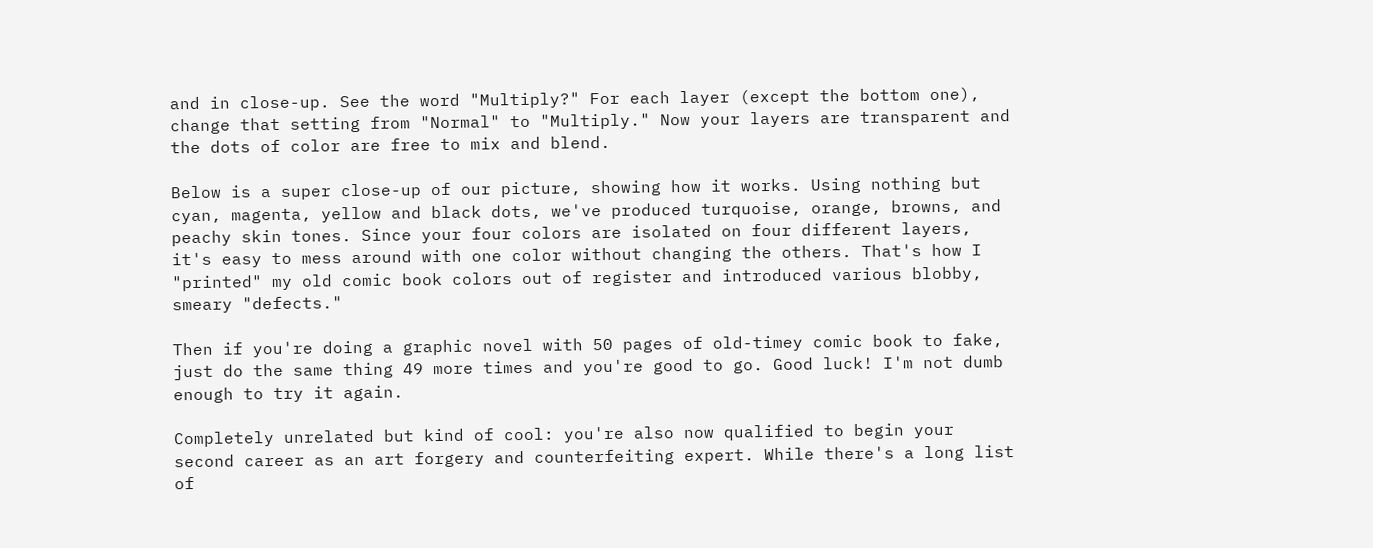and in close-up. See the word "Multiply?" For each layer (except the bottom one), change that setting from "Normal" to "Multiply." Now your layers are transparent and the dots of color are free to mix and blend.

Below is a super close-up of our picture, showing how it works. Using nothing but cyan, magenta, yellow and black dots, we've produced turquoise, orange, browns, and peachy skin tones. Since your four colors are isolated on four different layers, it's easy to mess around with one color without changing the others. That's how I "printed" my old comic book colors out of register and introduced various blobby, smeary "defects."

Then if you're doing a graphic novel with 50 pages of old-timey comic book to fake, just do the same thing 49 more times and you're good to go. Good luck! I'm not dumb enough to try it again.

Completely unrelated but kind of cool: you're also now qualified to begin your second career as an art forgery and counterfeiting expert. While there's a long list of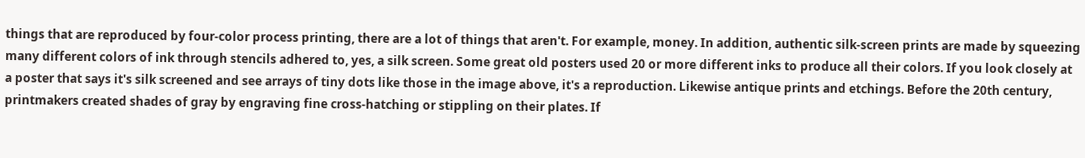things that are reproduced by four-color process printing, there are a lot of things that aren't. For example, money. In addition, authentic silk-screen prints are made by squeezing many different colors of ink through stencils adhered to, yes, a silk screen. Some great old posters used 20 or more different inks to produce all their colors. If you look closely at a poster that says it's silk screened and see arrays of tiny dots like those in the image above, it's a reproduction. Likewise antique prints and etchings. Before the 20th century, printmakers created shades of gray by engraving fine cross-hatching or stippling on their plates. If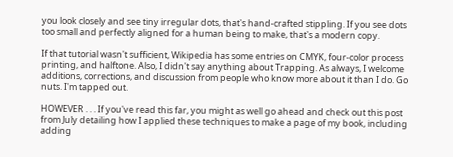you look closely and see tiny irregular dots, that's hand-crafted stippling. If you see dots too small and perfectly aligned for a human being to make, that's a modern copy.

If that tutorial wasn't sufficient, Wikipedia has some entries on CMYK, four-color process printing, and halftone. Also, I didn't say anything about Trapping. As always, I welcome additions, corrections, and discussion from people who know more about it than I do. Go nuts. I'm tapped out.

HOWEVER . . . If you've read this far, you might as well go ahead and check out this post from July detailing how I applied these techniques to make a page of my book, including adding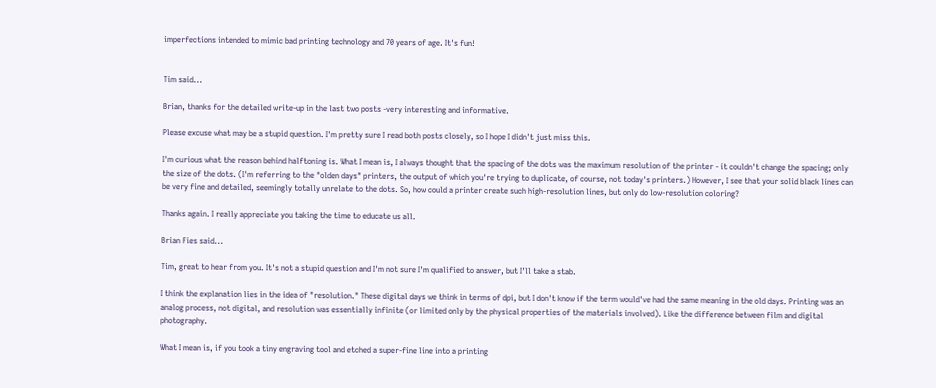imperfections intended to mimic bad printing technology and 70 years of age. It's fun!


Tim said...

Brian, thanks for the detailed write-up in the last two posts -very interesting and informative.

Please excuse what may be a stupid question. I'm pretty sure I read both posts closely, so I hope I didn't just miss this.

I'm curious what the reason behind halftoning is. What I mean is, I always thought that the spacing of the dots was the maximum resolution of the printer - it couldn't change the spacing; only the size of the dots. (I'm referring to the "olden days" printers, the output of which you're trying to duplicate, of course, not today's printers.) However, I see that your solid black lines can be very fine and detailed, seemingly totally unrelate to the dots. So, how could a printer create such high-resolution lines, but only do low-resolution coloring?

Thanks again. I really appreciate you taking the time to educate us all.

Brian Fies said...

Tim, great to hear from you. It's not a stupid question and I'm not sure I'm qualified to answer, but I'll take a stab.

I think the explanation lies in the idea of "resolution." These digital days we think in terms of dpi, but I don't know if the term would've had the same meaning in the old days. Printing was an analog process, not digital, and resolution was essentially infinite (or limited only by the physical properties of the materials involved). Like the difference between film and digital photography.

What I mean is, if you took a tiny engraving tool and etched a super-fine line into a printing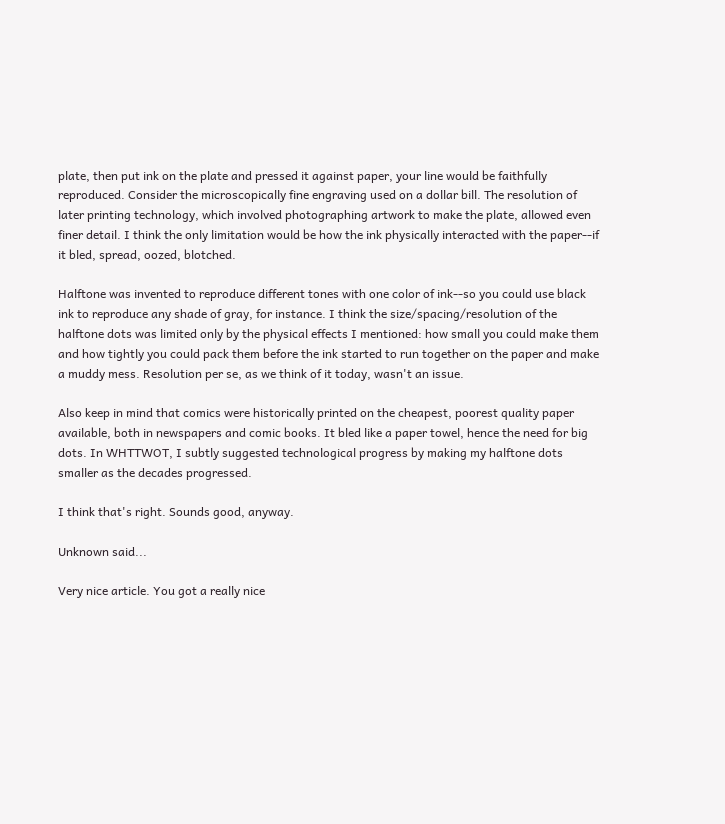plate, then put ink on the plate and pressed it against paper, your line would be faithfully reproduced. Consider the microscopically fine engraving used on a dollar bill. The resolution of later printing technology, which involved photographing artwork to make the plate, allowed even finer detail. I think the only limitation would be how the ink physically interacted with the paper--if it bled, spread, oozed, blotched.

Halftone was invented to reproduce different tones with one color of ink--so you could use black ink to reproduce any shade of gray, for instance. I think the size/spacing/resolution of the halftone dots was limited only by the physical effects I mentioned: how small you could make them and how tightly you could pack them before the ink started to run together on the paper and make a muddy mess. Resolution per se, as we think of it today, wasn't an issue.

Also keep in mind that comics were historically printed on the cheapest, poorest quality paper available, both in newspapers and comic books. It bled like a paper towel, hence the need for big dots. In WHTTWOT, I subtly suggested technological progress by making my halftone dots smaller as the decades progressed.

I think that's right. Sounds good, anyway.

Unknown said...

Very nice article. You got a really nice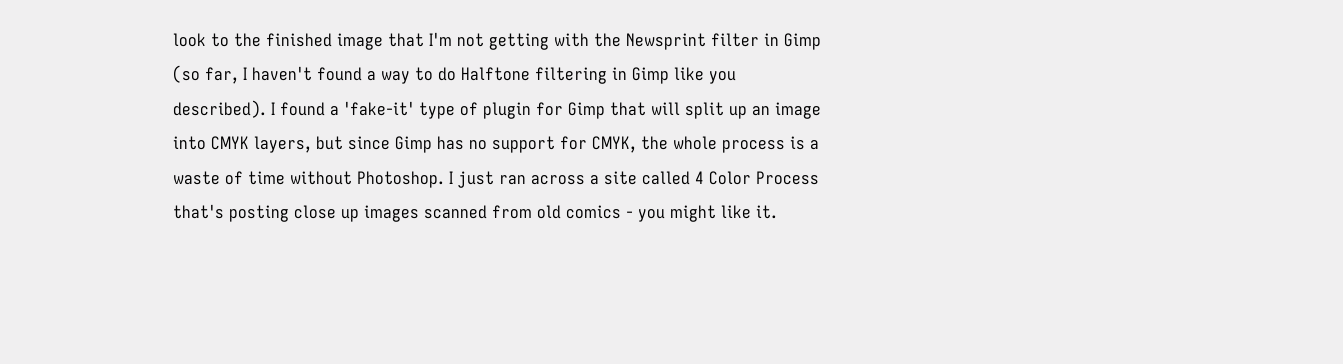look to the finished image that I'm not getting with the Newsprint filter in Gimp (so far, I haven't found a way to do Halftone filtering in Gimp like you described). I found a 'fake-it' type of plugin for Gimp that will split up an image into CMYK layers, but since Gimp has no support for CMYK, the whole process is a waste of time without Photoshop. I just ran across a site called 4 Color Process that's posting close up images scanned from old comics - you might like it.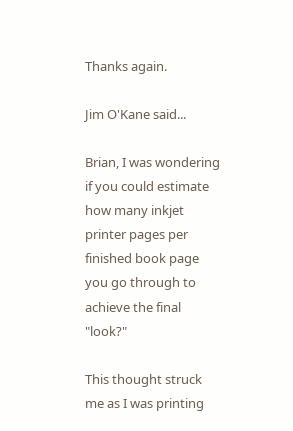Thanks again.

Jim O'Kane said...

Brian, I was wondering if you could estimate how many inkjet printer pages per finished book page you go through to achieve the final "look?"

This thought struck me as I was printing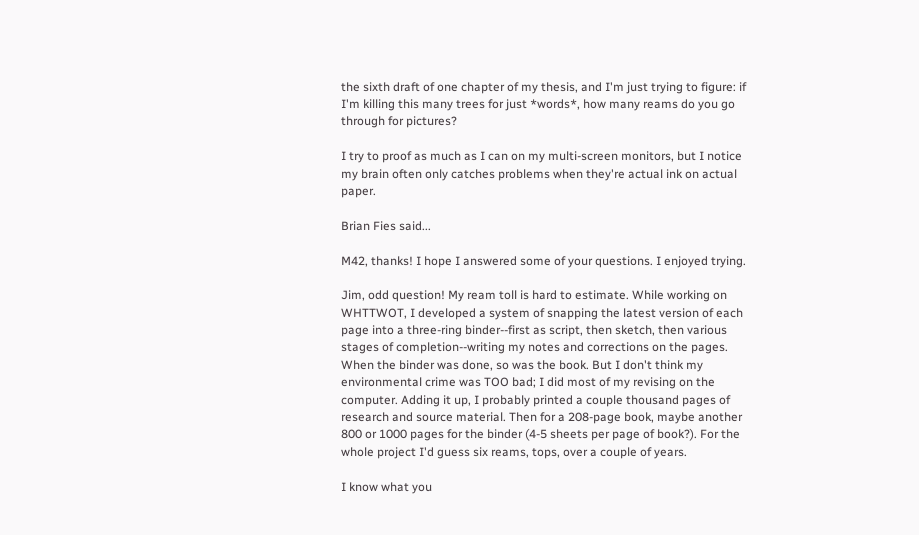the sixth draft of one chapter of my thesis, and I'm just trying to figure: if I'm killing this many trees for just *words*, how many reams do you go through for pictures?

I try to proof as much as I can on my multi-screen monitors, but I notice my brain often only catches problems when they're actual ink on actual paper.

Brian Fies said...

M42, thanks! I hope I answered some of your questions. I enjoyed trying.

Jim, odd question! My ream toll is hard to estimate. While working on WHTTWOT, I developed a system of snapping the latest version of each page into a three-ring binder--first as script, then sketch, then various stages of completion--writing my notes and corrections on the pages. When the binder was done, so was the book. But I don't think my environmental crime was TOO bad; I did most of my revising on the computer. Adding it up, I probably printed a couple thousand pages of research and source material. Then for a 208-page book, maybe another 800 or 1000 pages for the binder (4-5 sheets per page of book?). For the whole project I'd guess six reams, tops, over a couple of years.

I know what you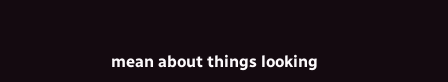mean about things looking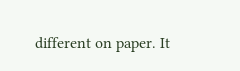different on paper. It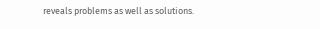reveals problems as well as solutions.